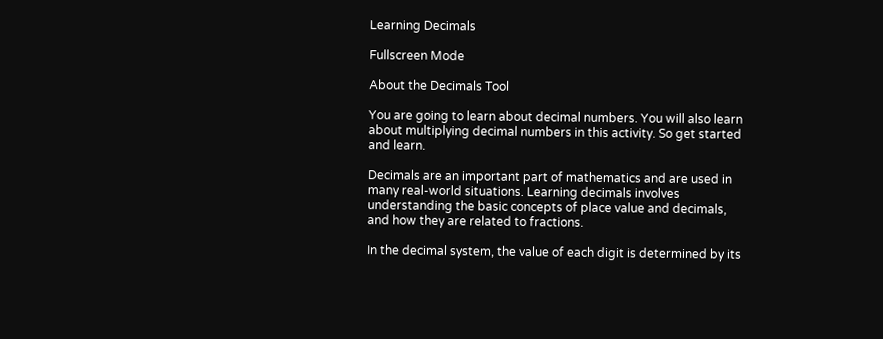Learning Decimals

Fullscreen Mode

About the Decimals Tool

You are going to learn about decimal numbers. You will also learn about multiplying decimal numbers in this activity. So get started and learn.

Decimals are an important part of mathematics and are used in many real-world situations. Learning decimals involves understanding the basic concepts of place value and decimals, and how they are related to fractions.

In the decimal system, the value of each digit is determined by its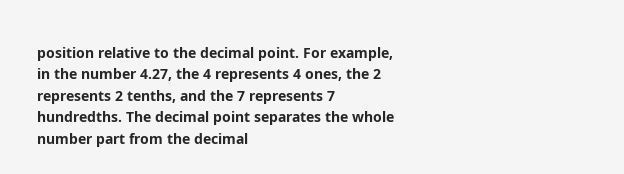position relative to the decimal point. For example, in the number 4.27, the 4 represents 4 ones, the 2 represents 2 tenths, and the 7 represents 7 hundredths. The decimal point separates the whole number part from the decimal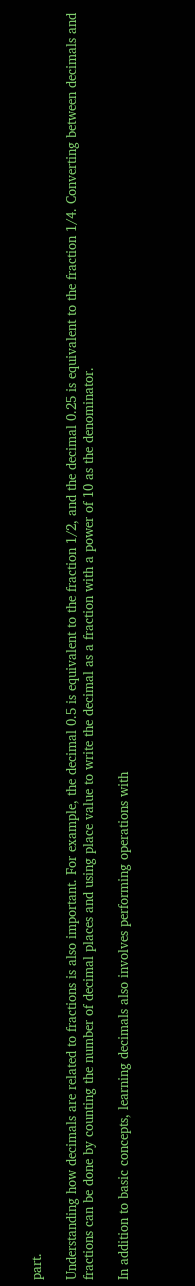part.

Understanding how decimals are related to fractions is also important. For example, the decimal 0.5 is equivalent to the fraction 1/2, and the decimal 0.25 is equivalent to the fraction 1/4. Converting between decimals and fractions can be done by counting the number of decimal places and using place value to write the decimal as a fraction with a power of 10 as the denominator.

In addition to basic concepts, learning decimals also involves performing operations with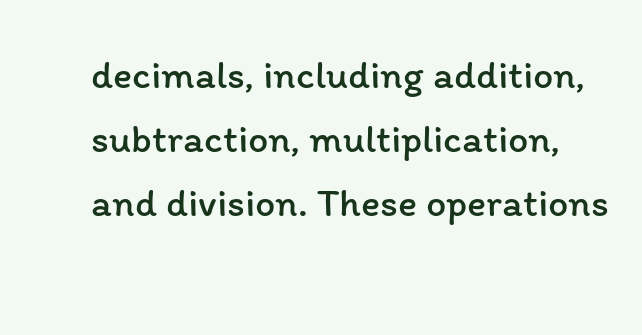decimals, including addition, subtraction, multiplication, and division. These operations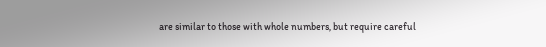are similar to those with whole numbers, but require careful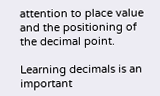attention to place value and the positioning of the decimal point.

Learning decimals is an important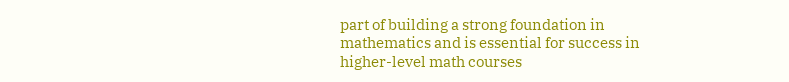part of building a strong foundation in mathematics and is essential for success in higher-level math courses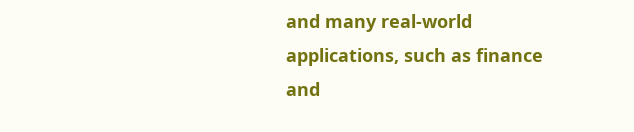and many real-world applications, such as finance and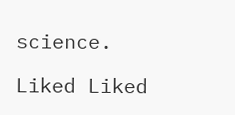science.

Liked Liked